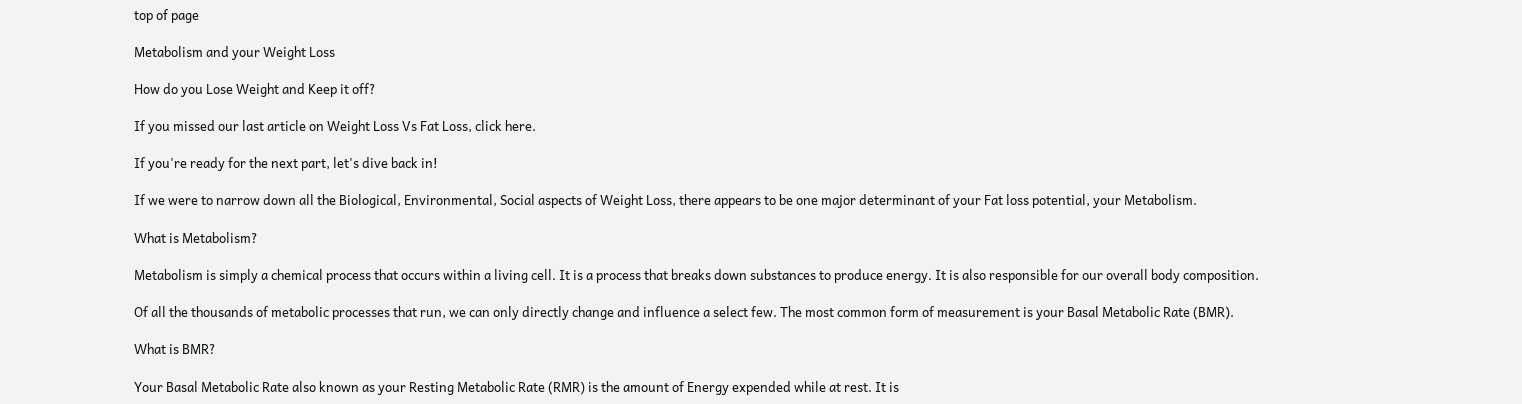top of page

Metabolism and your Weight Loss

How do you Lose Weight and Keep it off?

If you missed our last article on Weight Loss Vs Fat Loss, click here.

If you're ready for the next part, let's dive back in!

If we were to narrow down all the Biological, Environmental, Social aspects of Weight Loss, there appears to be one major determinant of your Fat loss potential, your Metabolism.

What is Metabolism?

Metabolism is simply a chemical process that occurs within a living cell. It is a process that breaks down substances to produce energy. It is also responsible for our overall body composition.

Of all the thousands of metabolic processes that run, we can only directly change and influence a select few. The most common form of measurement is your Basal Metabolic Rate (BMR).

What is BMR?

Your Basal Metabolic Rate also known as your Resting Metabolic Rate (RMR) is the amount of Energy expended while at rest. It is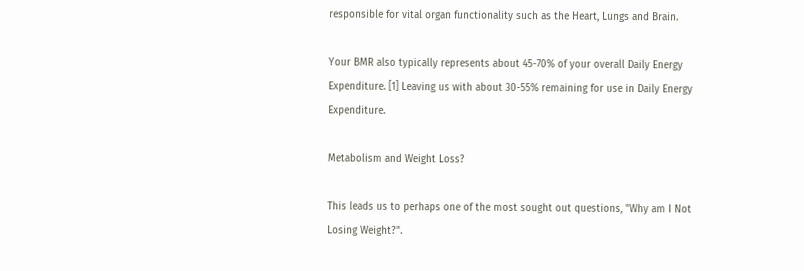responsible for vital organ functionality such as the Heart, Lungs and Brain.

Your BMR also typically represents about 45-70% of your overall Daily Energy Expenditure. [1] Leaving us with about 30-55% remaining for use in Daily Energy Expenditure.

Metabolism and Weight Loss?

This leads us to perhaps one of the most sought out questions, "Why am I Not Losing Weight?".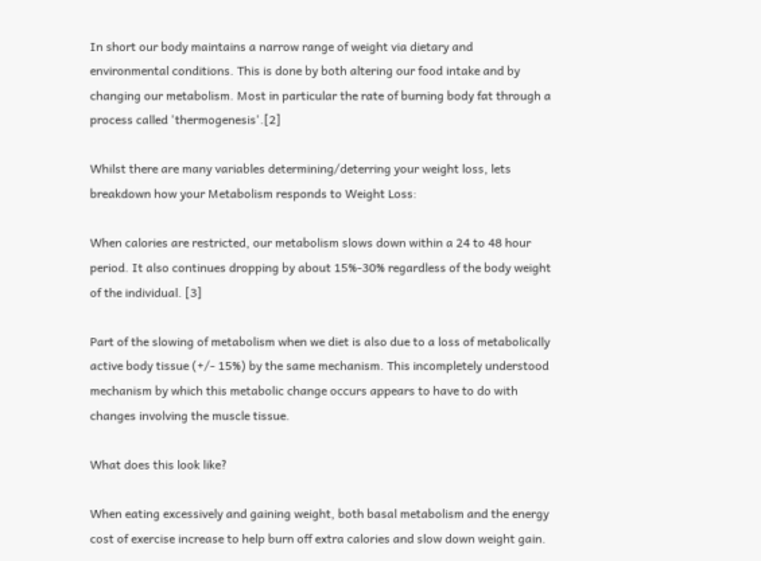In short our body maintains a narrow range of weight via dietary and environmental conditions. This is done by both altering our food intake and by changing our metabolism. Most in particular the rate of burning body fat through a process called 'thermogenesis'.[2]

Whilst there are many variables determining/deterring your weight loss, lets breakdown how your Metabolism responds to Weight Loss:

When calories are restricted, our metabolism slows down within a 24 to 48 hour period. It also continues dropping by about 15%-30% regardless of the body weight of the individual. [3]

Part of the slowing of metabolism when we diet is also due to a loss of metabolically active body tissue (+/- 15%) by the same mechanism. This incompletely understood mechanism by which this metabolic change occurs appears to have to do with changes involving the muscle tissue.

What does this look like?

When eating excessively and gaining weight, both basal metabolism and the energy cost of exercise increase to help burn off extra calories and slow down weight gain.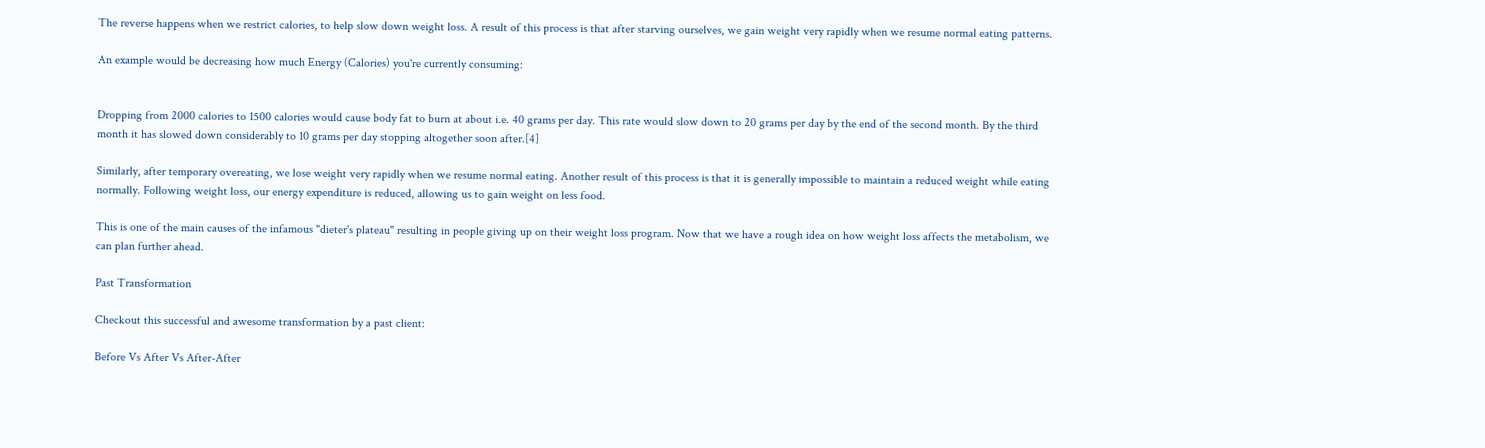The reverse happens when we restrict calories, to help slow down weight loss. A result of this process is that after starving ourselves, we gain weight very rapidly when we resume normal eating patterns.

An example would be decreasing how much Energy (Calories) you're currently consuming:


Dropping from 2000 calories to 1500 calories would cause body fat to burn at about i.e. 40 grams per day. This rate would slow down to 20 grams per day by the end of the second month. By the third month it has slowed down considerably to 10 grams per day stopping altogether soon after.[4]

Similarly, after temporary overeating, we lose weight very rapidly when we resume normal eating. Another result of this process is that it is generally impossible to maintain a reduced weight while eating normally. Following weight loss, our energy expenditure is reduced, allowing us to gain weight on less food.

This is one of the main causes of the infamous "dieter's plateau" resulting in people giving up on their weight loss program. Now that we have a rough idea on how weight loss affects the metabolism, we can plan further ahead.

Past Transformation

Checkout this successful and awesome transformation by a past client:

Before Vs After Vs After-After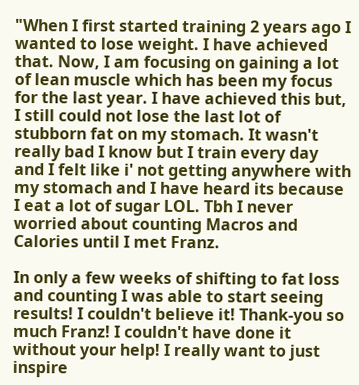"When I first started training 2 years ago I wanted to lose weight. I have achieved that. Now, I am focusing on gaining a lot of lean muscle which has been my focus for the last year. I have achieved this but, I still could not lose the last lot of stubborn fat on my stomach. It wasn't really bad I know but I train every day and I felt like i' not getting anywhere with my stomach and I have heard its because I eat a lot of sugar LOL. Tbh I never worried about counting Macros and Calories until I met Franz.

In only a few weeks of shifting to fat loss and counting I was able to start seeing results! I couldn't believe it! Thank-you so much Franz! I couldn't have done it without your help! I really want to just inspire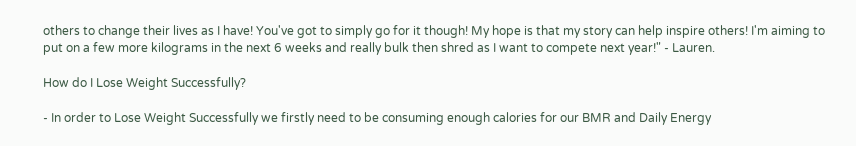others to change their lives as I have! You've got to simply go for it though! My hope is that my story can help inspire others! I'm aiming to put on a few more kilograms in the next 6 weeks and really bulk then shred as I want to compete next year!" - Lauren.

How do I Lose Weight Successfully?

- In order to Lose Weight Successfully we firstly need to be consuming enough calories for our BMR and Daily Energy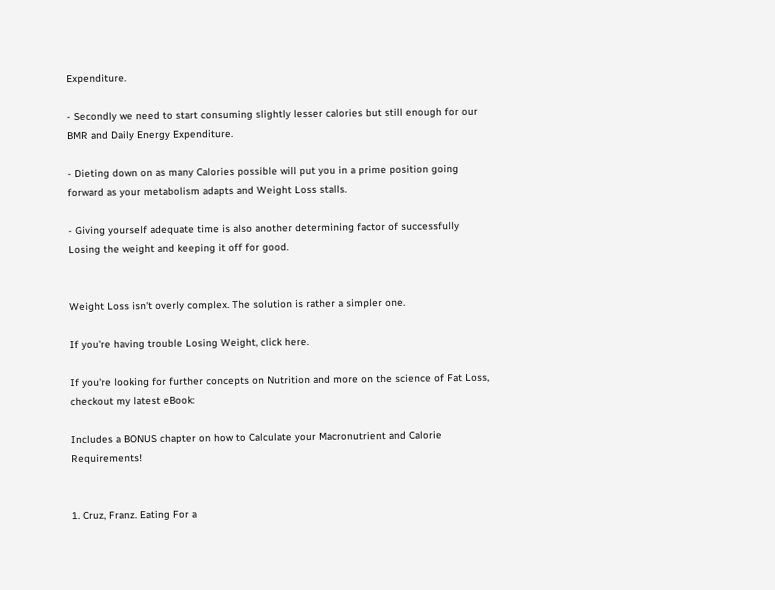Expenditure.

- Secondly we need to start consuming slightly lesser calories but still enough for our BMR and Daily Energy Expenditure.

- Dieting down on as many Calories possible will put you in a prime position going forward as your metabolism adapts and Weight Loss stalls.

- Giving yourself adequate time is also another determining factor of successfully Losing the weight and keeping it off for good.


Weight Loss isn't overly complex. The solution is rather a simpler one.

If you're having trouble Losing Weight, click here.

If you're looking for further concepts on Nutrition and more on the science of Fat Loss, checkout my latest eBook:

Includes a BONUS chapter on how to Calculate your Macronutrient and Calorie Requirements!


1. Cruz, Franz. Eating For a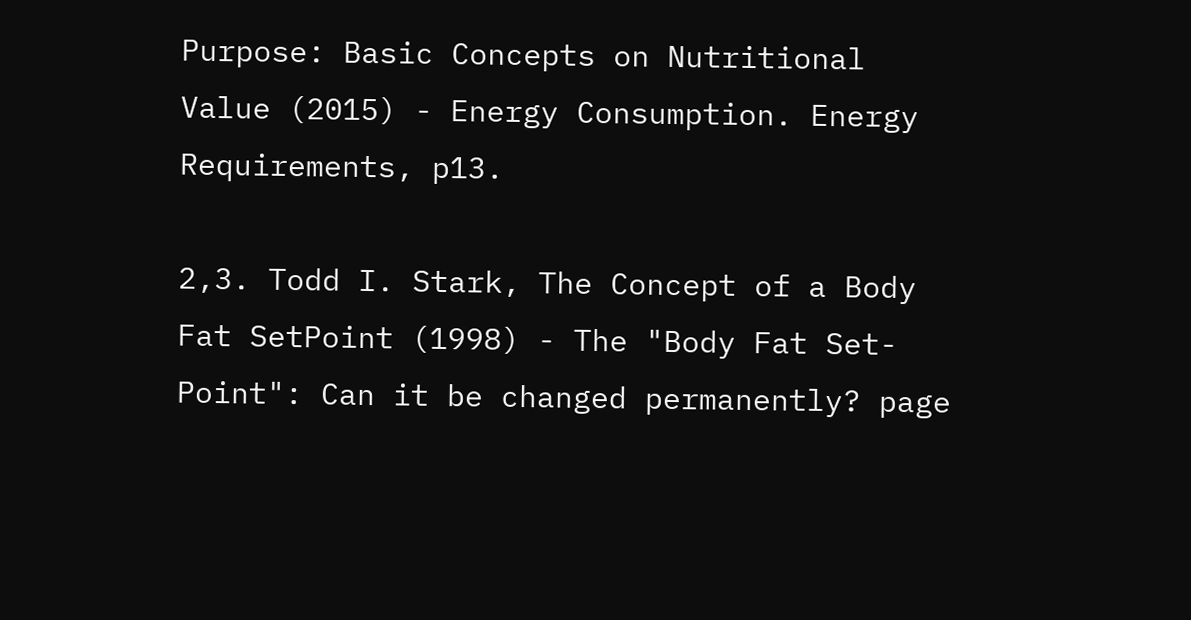Purpose: Basic Concepts on Nutritional Value (2015) - Energy Consumption. Energy Requirements, p13.

2,3. Todd I. Stark, The Concept of a Body Fat SetPoint (1998) - The "Body Fat Set-Point": Can it be changed permanently? page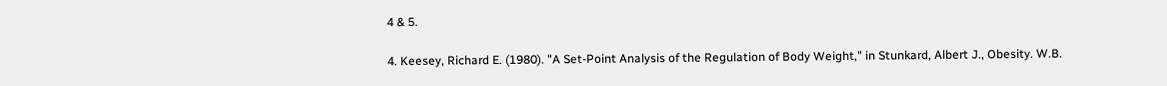4 & 5.

4. Keesey, Richard E. (1980). "A Set-Point Analysis of the Regulation of Body Weight," in Stunkard, Albert J., Obesity. W.B.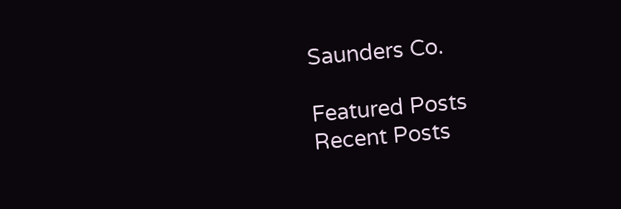Saunders Co.

Featured Posts
Recent Posts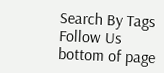Search By Tags
Follow Us
bottom of page